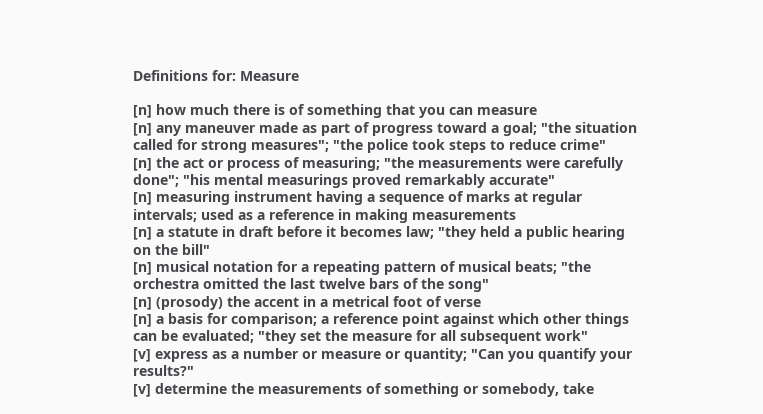Definitions for: Measure

[n] how much there is of something that you can measure
[n] any maneuver made as part of progress toward a goal; "the situation called for strong measures"; "the police took steps to reduce crime"
[n] the act or process of measuring; "the measurements were carefully done"; "his mental measurings proved remarkably accurate"
[n] measuring instrument having a sequence of marks at regular intervals; used as a reference in making measurements
[n] a statute in draft before it becomes law; "they held a public hearing on the bill"
[n] musical notation for a repeating pattern of musical beats; "the orchestra omitted the last twelve bars of the song"
[n] (prosody) the accent in a metrical foot of verse
[n] a basis for comparison; a reference point against which other things can be evaluated; "they set the measure for all subsequent work"
[v] express as a number or measure or quantity; "Can you quantify your results?"
[v] determine the measurements of something or somebody, take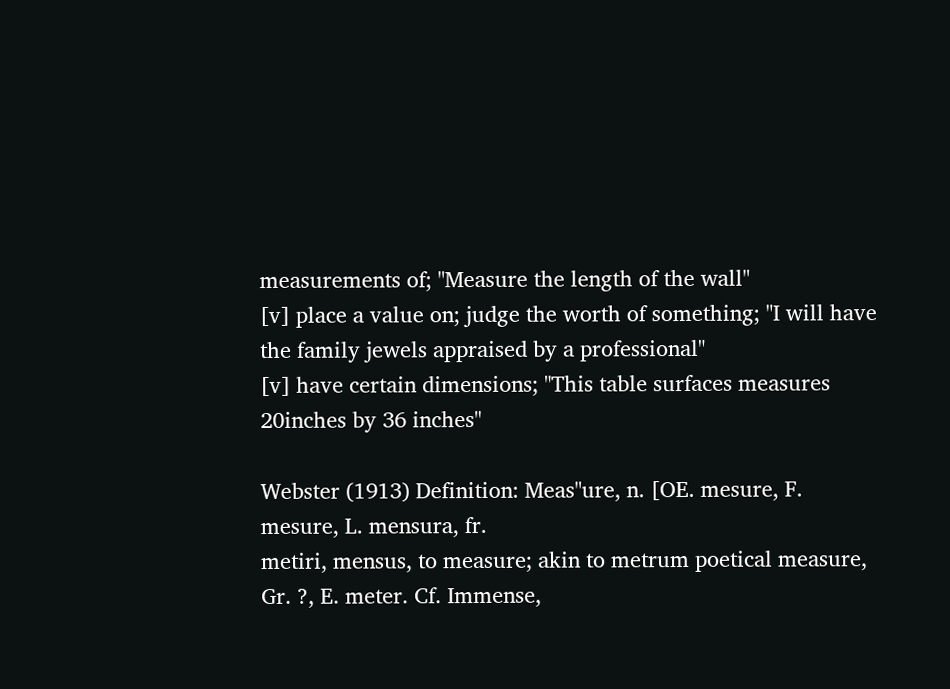measurements of; "Measure the length of the wall"
[v] place a value on; judge the worth of something; "I will have the family jewels appraised by a professional"
[v] have certain dimensions; "This table surfaces measures 20inches by 36 inches"

Webster (1913) Definition: Meas"ure, n. [OE. mesure, F. mesure, L. mensura, fr.
metiri, mensus, to measure; akin to metrum poetical measure,
Gr. ?, E. meter. Cf. Immense,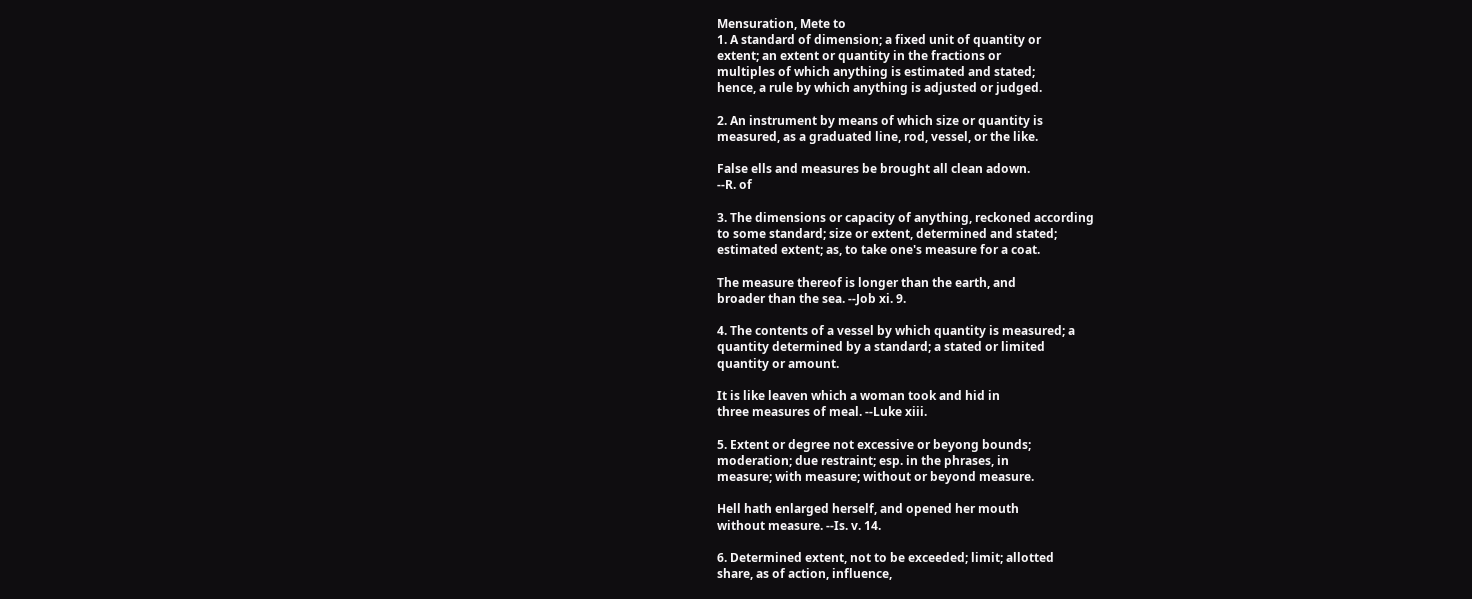Mensuration, Mete to
1. A standard of dimension; a fixed unit of quantity or
extent; an extent or quantity in the fractions or
multiples of which anything is estimated and stated;
hence, a rule by which anything is adjusted or judged.

2. An instrument by means of which size or quantity is
measured, as a graduated line, rod, vessel, or the like.

False ells and measures be brought all clean adown.
--R. of

3. The dimensions or capacity of anything, reckoned according
to some standard; size or extent, determined and stated;
estimated extent; as, to take one's measure for a coat.

The measure thereof is longer than the earth, and
broader than the sea. --Job xi. 9.

4. The contents of a vessel by which quantity is measured; a
quantity determined by a standard; a stated or limited
quantity or amount.

It is like leaven which a woman took and hid in
three measures of meal. --Luke xiii.

5. Extent or degree not excessive or beyong bounds;
moderation; due restraint; esp. in the phrases, in
measure; with measure; without or beyond measure.

Hell hath enlarged herself, and opened her mouth
without measure. --Is. v. 14.

6. Determined extent, not to be exceeded; limit; allotted
share, as of action, influence,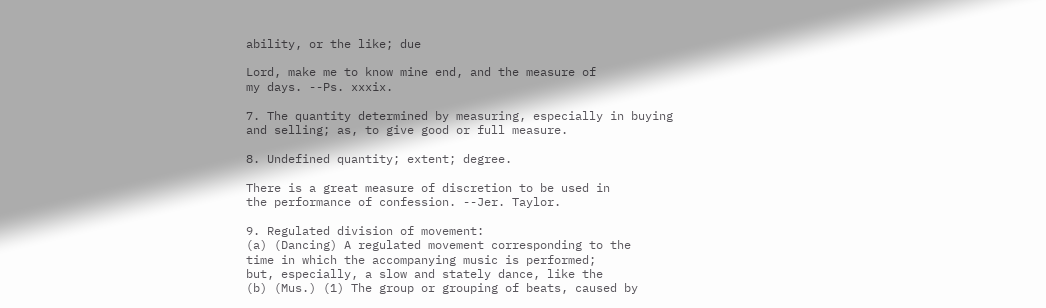ability, or the like; due

Lord, make me to know mine end, and the measure of
my days. --Ps. xxxix.

7. The quantity determined by measuring, especially in buying
and selling; as, to give good or full measure.

8. Undefined quantity; extent; degree.

There is a great measure of discretion to be used in
the performance of confession. --Jer. Taylor.

9. Regulated division of movement:
(a) (Dancing) A regulated movement corresponding to the
time in which the accompanying music is performed;
but, especially, a slow and stately dance, like the
(b) (Mus.) (1) The group or grouping of beats, caused by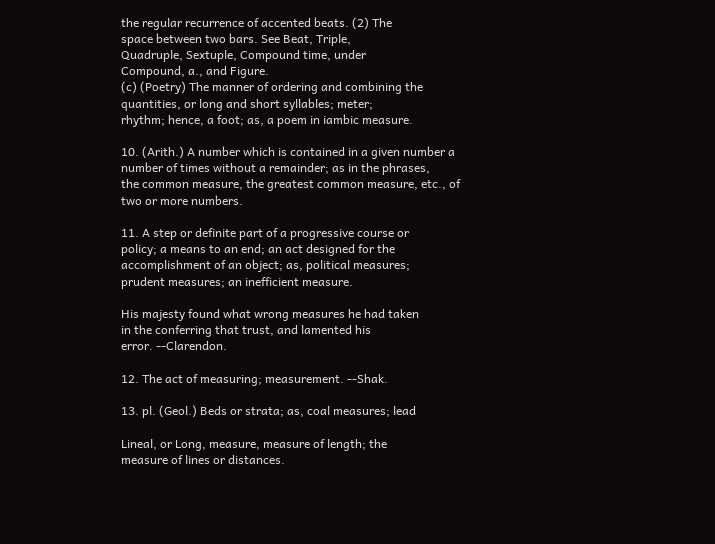the regular recurrence of accented beats. (2) The
space between two bars. See Beat, Triple,
Quadruple, Sextuple, Compound time, under
Compound, a., and Figure.
(c) (Poetry) The manner of ordering and combining the
quantities, or long and short syllables; meter;
rhythm; hence, a foot; as, a poem in iambic measure.

10. (Arith.) A number which is contained in a given number a
number of times without a remainder; as in the phrases,
the common measure, the greatest common measure, etc., of
two or more numbers.

11. A step or definite part of a progressive course or
policy; a means to an end; an act designed for the
accomplishment of an object; as, political measures;
prudent measures; an inefficient measure.

His majesty found what wrong measures he had taken
in the conferring that trust, and lamented his
error. --Clarendon.

12. The act of measuring; measurement. --Shak.

13. pl. (Geol.) Beds or strata; as, coal measures; lead

Lineal, or Long, measure, measure of length; the
measure of lines or distances.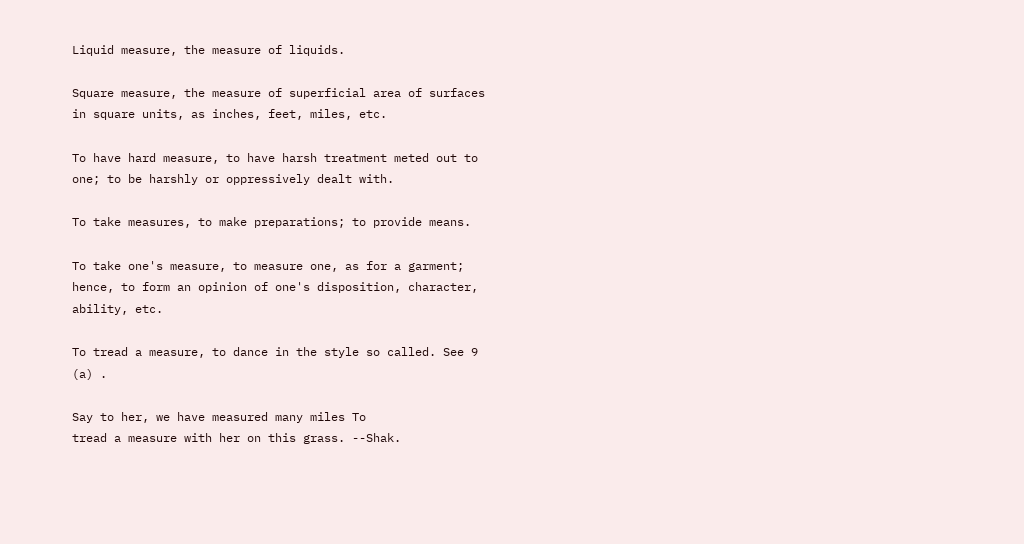Liquid measure, the measure of liquids.

Square measure, the measure of superficial area of surfaces
in square units, as inches, feet, miles, etc.

To have hard measure, to have harsh treatment meted out to
one; to be harshly or oppressively dealt with.

To take measures, to make preparations; to provide means.

To take one's measure, to measure one, as for a garment;
hence, to form an opinion of one's disposition, character,
ability, etc.

To tread a measure, to dance in the style so called. See 9
(a) .

Say to her, we have measured many miles To
tread a measure with her on this grass. --Shak.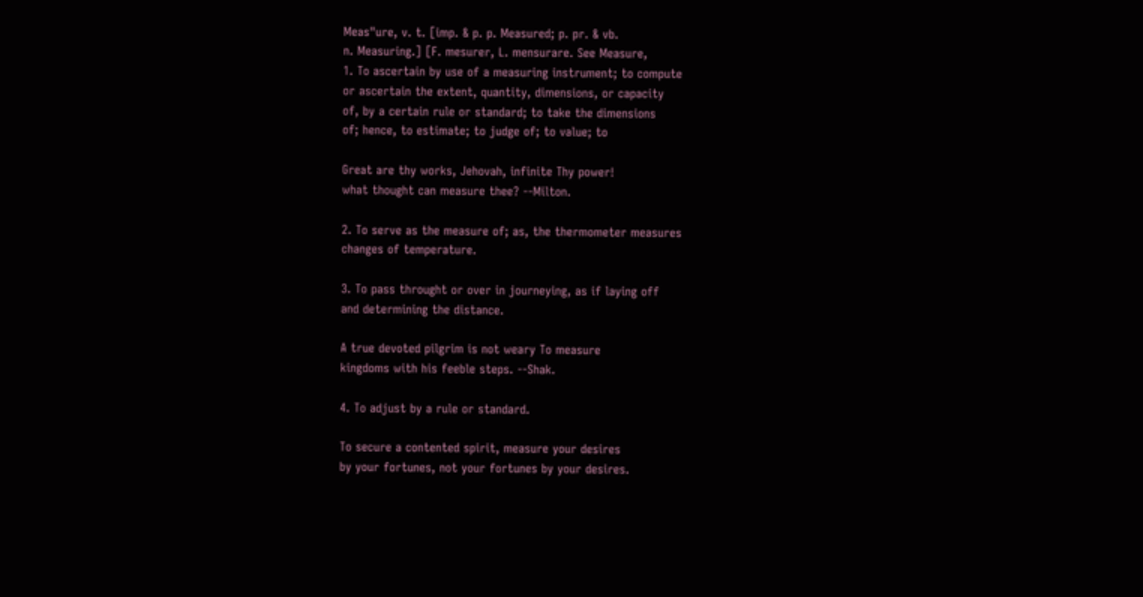Meas"ure, v. t. [imp. & p. p. Measured; p. pr. & vb.
n. Measuring.] [F. mesurer, L. mensurare. See Measure,
1. To ascertain by use of a measuring instrument; to compute
or ascertain the extent, quantity, dimensions, or capacity
of, by a certain rule or standard; to take the dimensions
of; hence, to estimate; to judge of; to value; to

Great are thy works, Jehovah, infinite Thy power!
what thought can measure thee? --Milton.

2. To serve as the measure of; as, the thermometer measures
changes of temperature.

3. To pass throught or over in journeying, as if laying off
and determining the distance.

A true devoted pilgrim is not weary To measure
kingdoms with his feeble steps. --Shak.

4. To adjust by a rule or standard.

To secure a contented spirit, measure your desires
by your fortunes, not your fortunes by your desires.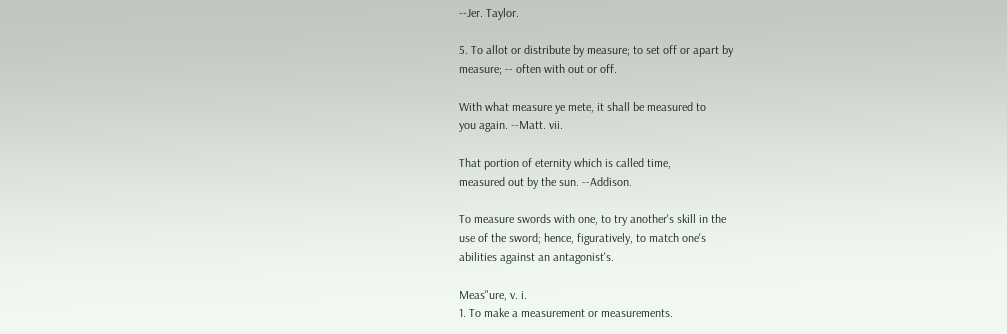--Jer. Taylor.

5. To allot or distribute by measure; to set off or apart by
measure; -- often with out or off.

With what measure ye mete, it shall be measured to
you again. --Matt. vii.

That portion of eternity which is called time,
measured out by the sun. --Addison.

To measure swords with one, to try another's skill in the
use of the sword; hence, figuratively, to match one's
abilities against an antagonist's.

Meas"ure, v. i.
1. To make a measurement or measurements.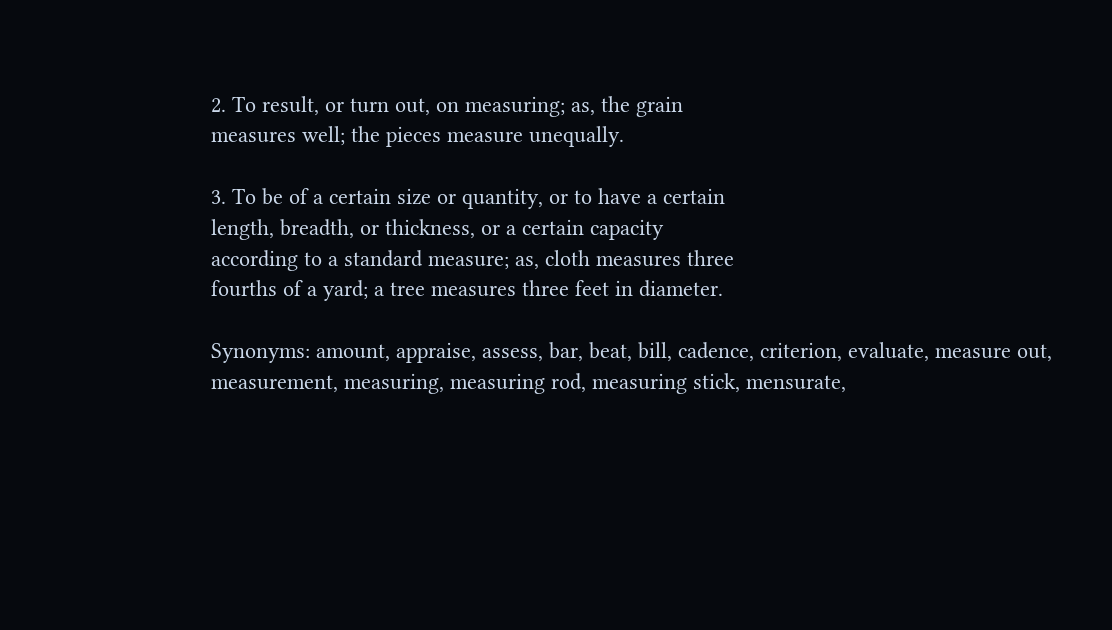2. To result, or turn out, on measuring; as, the grain
measures well; the pieces measure unequally.

3. To be of a certain size or quantity, or to have a certain
length, breadth, or thickness, or a certain capacity
according to a standard measure; as, cloth measures three
fourths of a yard; a tree measures three feet in diameter.

Synonyms: amount, appraise, assess, bar, beat, bill, cadence, criterion, evaluate, measure out, measurement, measuring, measuring rod, measuring stick, mensurate,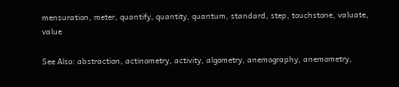mensuration, meter, quantify, quantity, quantum, standard, step, touchstone, valuate, value

See Also: abstraction, actinometry, activity, algometry, anemography, anemometry,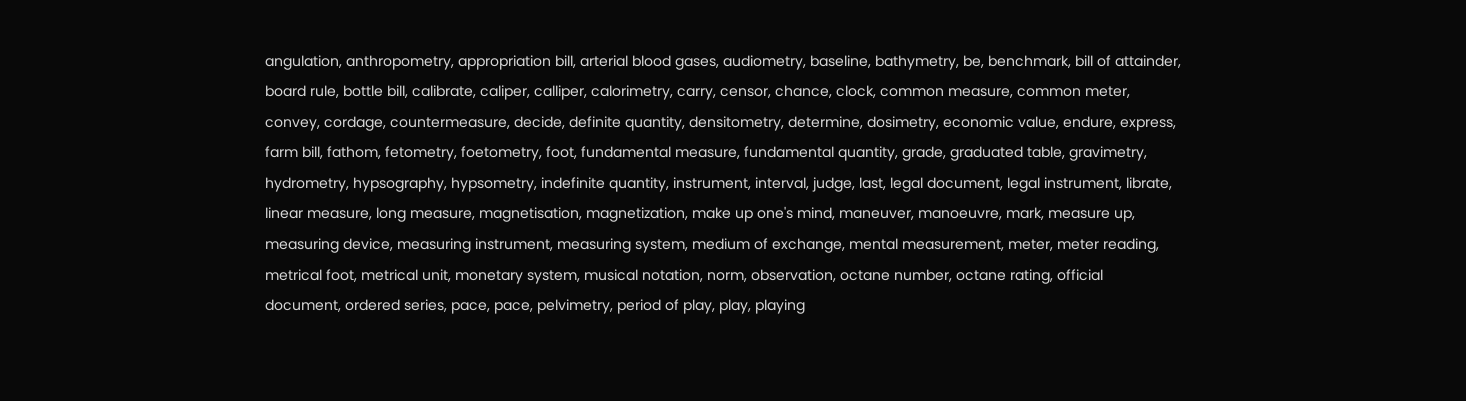angulation, anthropometry, appropriation bill, arterial blood gases, audiometry, baseline, bathymetry, be, benchmark, bill of attainder, board rule, bottle bill, calibrate, caliper, calliper, calorimetry, carry, censor, chance, clock, common measure, common meter, convey, cordage, countermeasure, decide, definite quantity, densitometry, determine, dosimetry, economic value, endure, express, farm bill, fathom, fetometry, foetometry, foot, fundamental measure, fundamental quantity, grade, graduated table, gravimetry, hydrometry, hypsography, hypsometry, indefinite quantity, instrument, interval, judge, last, legal document, legal instrument, librate, linear measure, long measure, magnetisation, magnetization, make up one's mind, maneuver, manoeuvre, mark, measure up, measuring device, measuring instrument, measuring system, medium of exchange, mental measurement, meter, meter reading, metrical foot, metrical unit, monetary system, musical notation, norm, observation, octane number, octane rating, official document, ordered series, pace, pace, pelvimetry, period of play, play, playing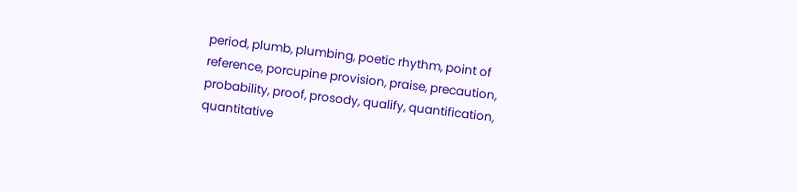period, plumb, plumbing, poetic rhythm, point of reference, porcupine provision, praise, precaution, probability, proof, prosody, qualify, quantification, quantitative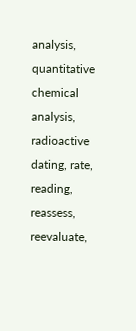analysis, quantitative chemical analysis, radioactive dating, rate, reading, reassess, reevaluate,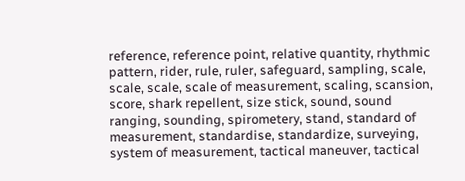reference, reference point, relative quantity, rhythmic pattern, rider, rule, ruler, safeguard, sampling, scale, scale, scale, scale of measurement, scaling, scansion, score, shark repellent, size stick, sound, sound ranging, sounding, spirometery, stand, standard of measurement, standardise, standardize, surveying, system of measurement, tactical maneuver, tactical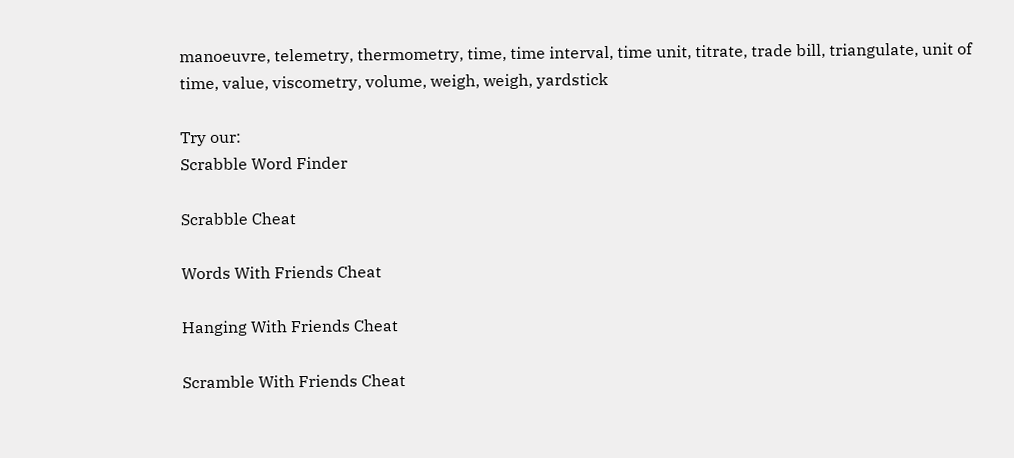manoeuvre, telemetry, thermometry, time, time interval, time unit, titrate, trade bill, triangulate, unit of time, value, viscometry, volume, weigh, weigh, yardstick

Try our:
Scrabble Word Finder

Scrabble Cheat

Words With Friends Cheat

Hanging With Friends Cheat

Scramble With Friends Cheat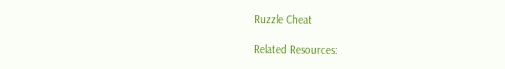Ruzzle Cheat

Related Resources: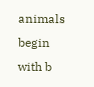animals begin with b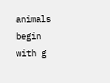animals begin with g